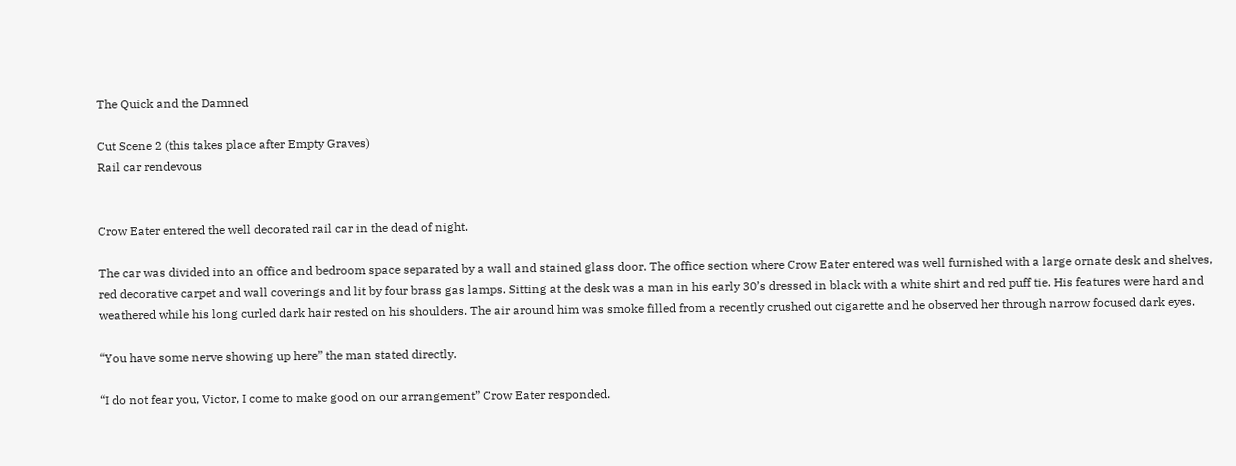The Quick and the Damned

Cut Scene 2 (this takes place after Empty Graves)
Rail car rendevous


Crow Eater entered the well decorated rail car in the dead of night.

The car was divided into an office and bedroom space separated by a wall and stained glass door. The office section where Crow Eater entered was well furnished with a large ornate desk and shelves, red decorative carpet and wall coverings and lit by four brass gas lamps. Sitting at the desk was a man in his early 30’s dressed in black with a white shirt and red puff tie. His features were hard and weathered while his long curled dark hair rested on his shoulders. The air around him was smoke filled from a recently crushed out cigarette and he observed her through narrow focused dark eyes.

“You have some nerve showing up here” the man stated directly.

“I do not fear you, Victor, I come to make good on our arrangement” Crow Eater responded.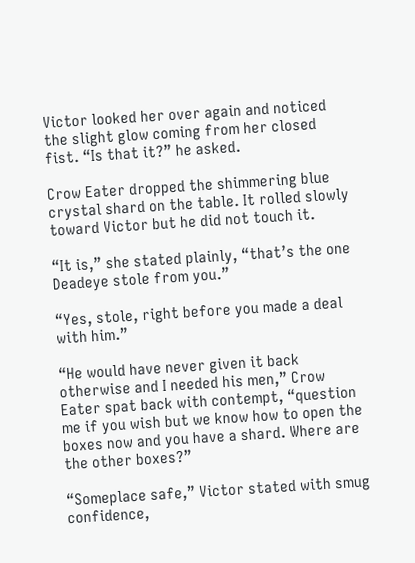Victor looked her over again and noticed the slight glow coming from her closed fist. “Is that it?” he asked.

Crow Eater dropped the shimmering blue crystal shard on the table. It rolled slowly toward Victor but he did not touch it.

“It is,” she stated plainly, “that’s the one Deadeye stole from you.”

“Yes, stole, right before you made a deal with him.”

“He would have never given it back otherwise and I needed his men,” Crow Eater spat back with contempt, “question me if you wish but we know how to open the boxes now and you have a shard. Where are the other boxes?”

“Someplace safe,” Victor stated with smug confidence,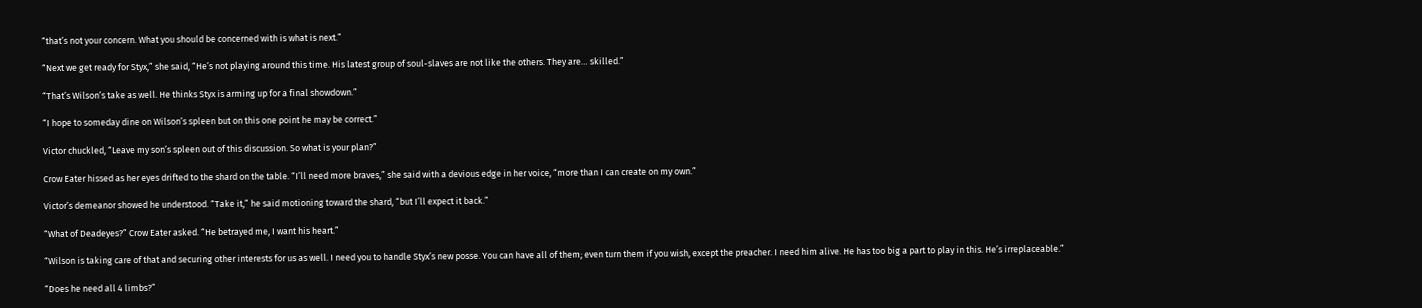“that’s not your concern. What you should be concerned with is what is next.”

“Next we get ready for Styx,” she said, “He’s not playing around this time. His latest group of soul-slaves are not like the others. They are… skilled.”

“That’s Wilson’s take as well. He thinks Styx is arming up for a final showdown.”

“I hope to someday dine on Wilson’s spleen but on this one point he may be correct.”

Victor chuckled, “Leave my son’s spleen out of this discussion. So what is your plan?”

Crow Eater hissed as her eyes drifted to the shard on the table. “I’ll need more braves,” she said with a devious edge in her voice, “more than I can create on my own.”

Victor’s demeanor showed he understood. “Take it,” he said motioning toward the shard, “but I’ll expect it back.”

“What of Deadeyes?” Crow Eater asked. “He betrayed me, I want his heart.”

“Wilson is taking care of that and securing other interests for us as well. I need you to handle Styx’s new posse. You can have all of them; even turn them if you wish, except the preacher. I need him alive. He has too big a part to play in this. He’s irreplaceable.”

“Does he need all 4 limbs?”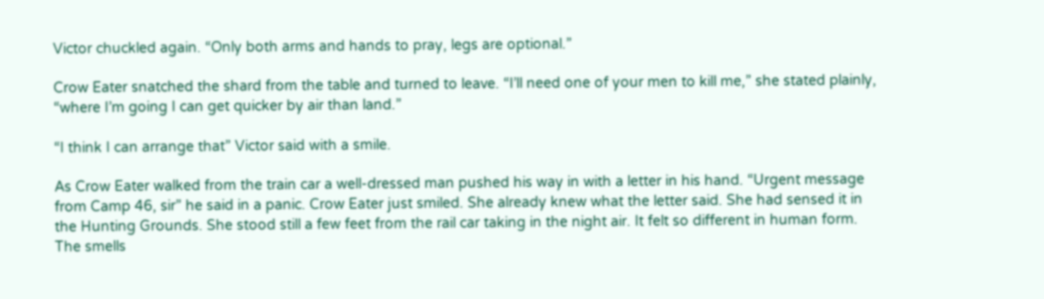Victor chuckled again. “Only both arms and hands to pray, legs are optional.”

Crow Eater snatched the shard from the table and turned to leave. “I’ll need one of your men to kill me,” she stated plainly, “where I’m going I can get quicker by air than land.”

“I think I can arrange that” Victor said with a smile.

As Crow Eater walked from the train car a well-dressed man pushed his way in with a letter in his hand. “Urgent message from Camp 46, sir” he said in a panic. Crow Eater just smiled. She already knew what the letter said. She had sensed it in the Hunting Grounds. She stood still a few feet from the rail car taking in the night air. It felt so different in human form. The smells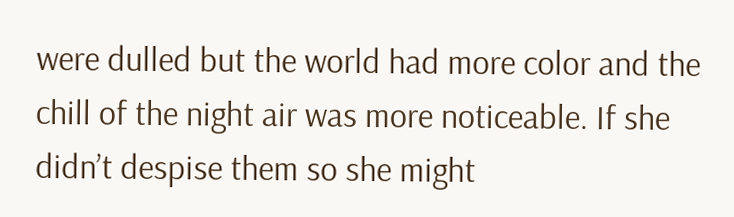were dulled but the world had more color and the chill of the night air was more noticeable. If she didn’t despise them so she might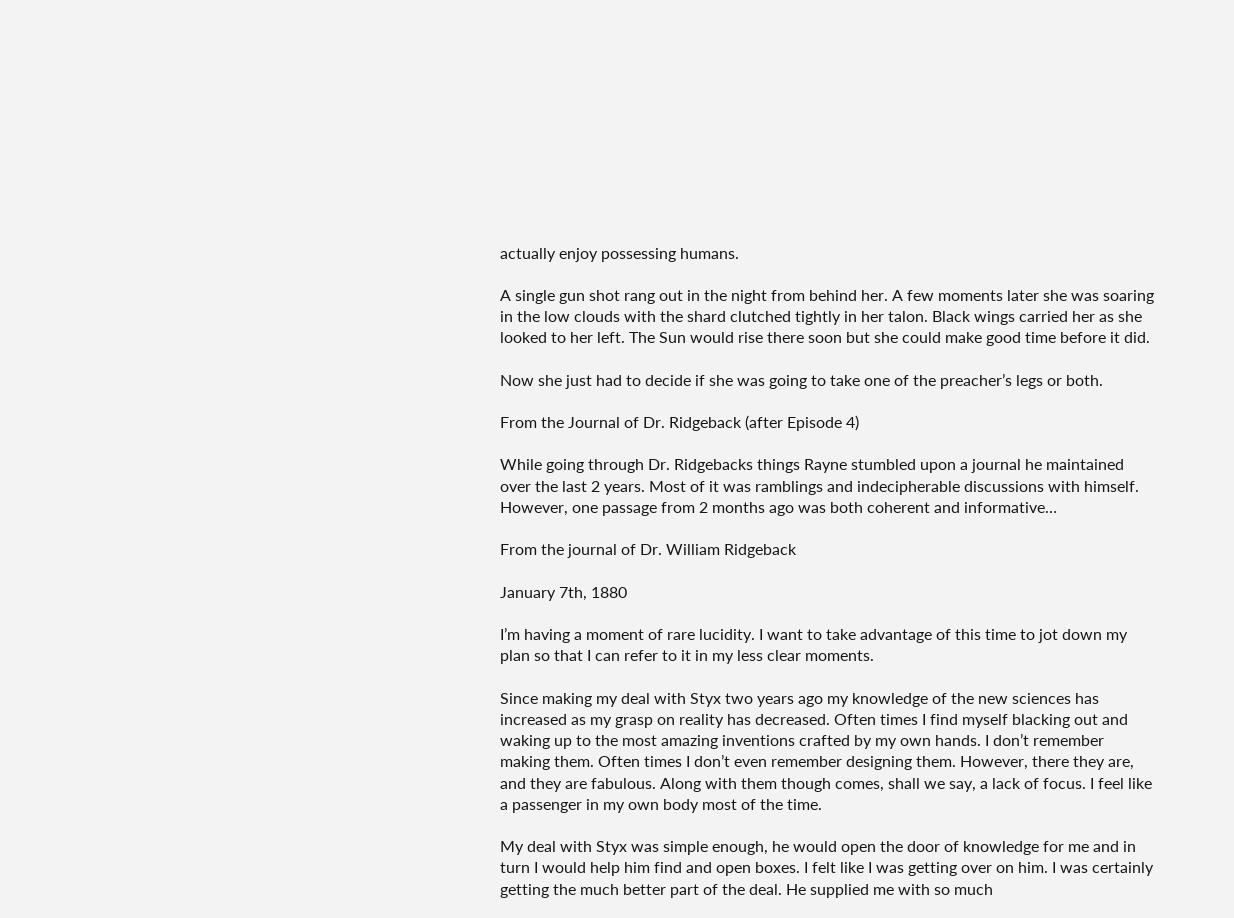actually enjoy possessing humans.

A single gun shot rang out in the night from behind her. A few moments later she was soaring in the low clouds with the shard clutched tightly in her talon. Black wings carried her as she looked to her left. The Sun would rise there soon but she could make good time before it did.

Now she just had to decide if she was going to take one of the preacher’s legs or both.

From the Journal of Dr. Ridgeback (after Episode 4)

While going through Dr. Ridgebacks things Rayne stumbled upon a journal he maintained over the last 2 years. Most of it was ramblings and indecipherable discussions with himself. However, one passage from 2 months ago was both coherent and informative…

From the journal of Dr. William Ridgeback

January 7th, 1880

I’m having a moment of rare lucidity. I want to take advantage of this time to jot down my plan so that I can refer to it in my less clear moments.

Since making my deal with Styx two years ago my knowledge of the new sciences has increased as my grasp on reality has decreased. Often times I find myself blacking out and waking up to the most amazing inventions crafted by my own hands. I don’t remember making them. Often times I don’t even remember designing them. However, there they are, and they are fabulous. Along with them though comes, shall we say, a lack of focus. I feel like a passenger in my own body most of the time.

My deal with Styx was simple enough, he would open the door of knowledge for me and in turn I would help him find and open boxes. I felt like I was getting over on him. I was certainly getting the much better part of the deal. He supplied me with so much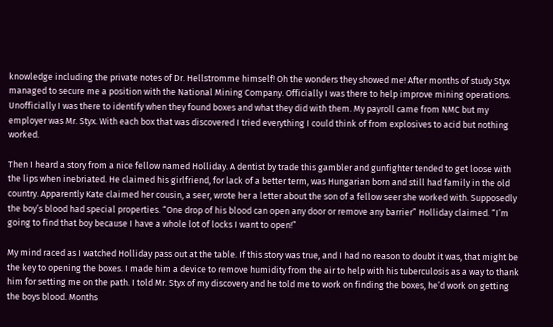knowledge including the private notes of Dr. Hellstromme himself! Oh the wonders they showed me! After months of study Styx managed to secure me a position with the National Mining Company. Officially I was there to help improve mining operations. Unofficially I was there to identify when they found boxes and what they did with them. My payroll came from NMC but my employer was Mr. Styx. With each box that was discovered I tried everything I could think of from explosives to acid but nothing worked.

Then I heard a story from a nice fellow named Holliday. A dentist by trade this gambler and gunfighter tended to get loose with the lips when inebriated. He claimed his girlfriend, for lack of a better term, was Hungarian born and still had family in the old country. Apparently Kate claimed her cousin, a seer, wrote her a letter about the son of a fellow seer she worked with. Supposedly the boy’s blood had special properties. “One drop of his blood can open any door or remove any barrier” Holliday claimed. “I’m going to find that boy because I have a whole lot of locks I want to open!”

My mind raced as I watched Holliday pass out at the table. If this story was true, and I had no reason to doubt it was, that might be the key to opening the boxes. I made him a device to remove humidity from the air to help with his tuberculosis as a way to thank him for setting me on the path. I told Mr. Styx of my discovery and he told me to work on finding the boxes, he’d work on getting the boys blood. Months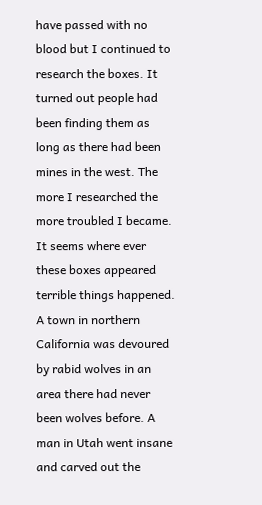have passed with no blood but I continued to research the boxes. It turned out people had been finding them as long as there had been mines in the west. The more I researched the more troubled I became. It seems where ever these boxes appeared terrible things happened. A town in northern California was devoured by rabid wolves in an area there had never been wolves before. A man in Utah went insane and carved out the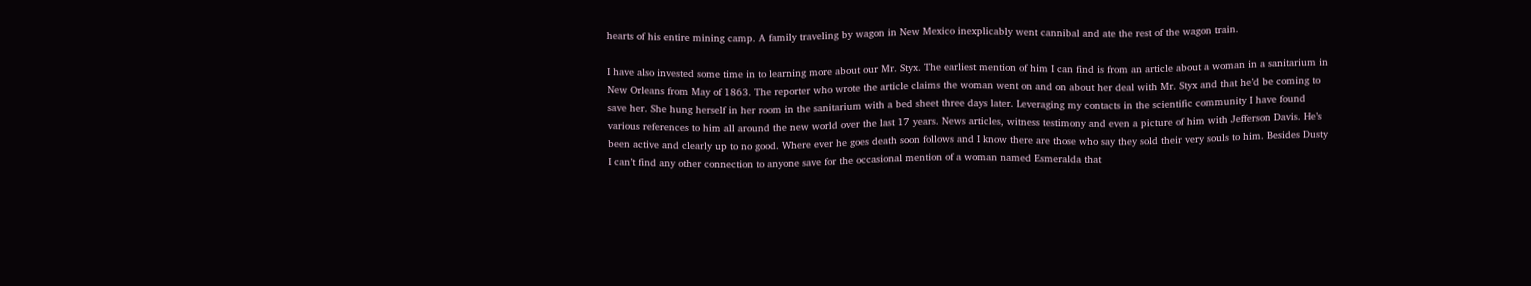hearts of his entire mining camp. A family traveling by wagon in New Mexico inexplicably went cannibal and ate the rest of the wagon train.

I have also invested some time in to learning more about our Mr. Styx. The earliest mention of him I can find is from an article about a woman in a sanitarium in New Orleans from May of 1863. The reporter who wrote the article claims the woman went on and on about her deal with Mr. Styx and that he’d be coming to save her. She hung herself in her room in the sanitarium with a bed sheet three days later. Leveraging my contacts in the scientific community I have found various references to him all around the new world over the last 17 years. News articles, witness testimony and even a picture of him with Jefferson Davis. He’s been active and clearly up to no good. Where ever he goes death soon follows and I know there are those who say they sold their very souls to him. Besides Dusty I can’t find any other connection to anyone save for the occasional mention of a woman named Esmeralda that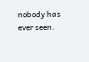nobody has ever seen.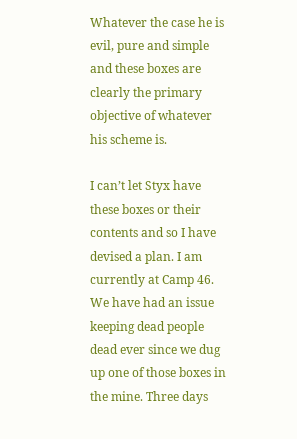Whatever the case he is evil, pure and simple and these boxes are clearly the primary objective of whatever his scheme is.

I can’t let Styx have these boxes or their contents and so I have devised a plan. I am currently at Camp 46. We have had an issue keeping dead people dead ever since we dug up one of those boxes in the mine. Three days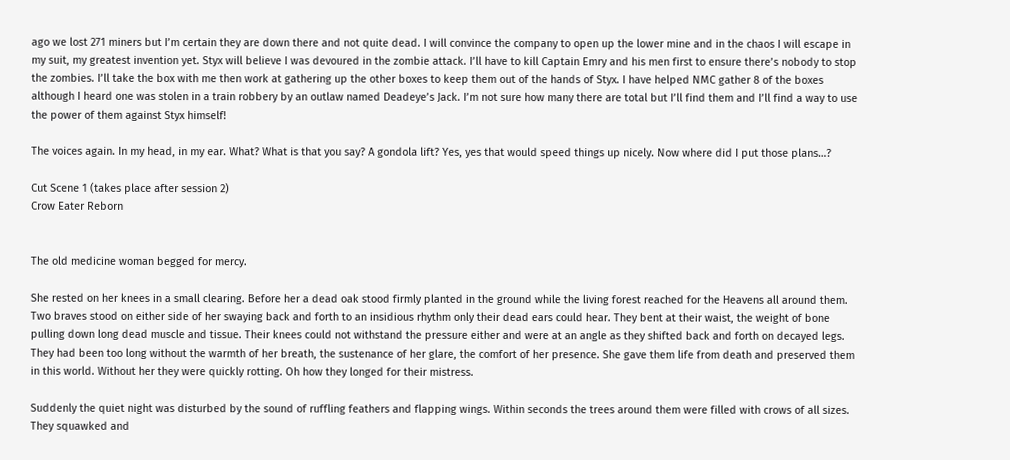ago we lost 271 miners but I’m certain they are down there and not quite dead. I will convince the company to open up the lower mine and in the chaos I will escape in my suit, my greatest invention yet. Styx will believe I was devoured in the zombie attack. I’ll have to kill Captain Emry and his men first to ensure there’s nobody to stop the zombies. I’ll take the box with me then work at gathering up the other boxes to keep them out of the hands of Styx. I have helped NMC gather 8 of the boxes although I heard one was stolen in a train robbery by an outlaw named Deadeye’s Jack. I’m not sure how many there are total but I’ll find them and I’ll find a way to use the power of them against Styx himself!

The voices again. In my head, in my ear. What? What is that you say? A gondola lift? Yes, yes that would speed things up nicely. Now where did I put those plans…?

Cut Scene 1 (takes place after session 2)
Crow Eater Reborn


The old medicine woman begged for mercy.

She rested on her knees in a small clearing. Before her a dead oak stood firmly planted in the ground while the living forest reached for the Heavens all around them. Two braves stood on either side of her swaying back and forth to an insidious rhythm only their dead ears could hear. They bent at their waist, the weight of bone pulling down long dead muscle and tissue. Their knees could not withstand the pressure either and were at an angle as they shifted back and forth on decayed legs. They had been too long without the warmth of her breath, the sustenance of her glare, the comfort of her presence. She gave them life from death and preserved them in this world. Without her they were quickly rotting. Oh how they longed for their mistress.

Suddenly the quiet night was disturbed by the sound of ruffling feathers and flapping wings. Within seconds the trees around them were filled with crows of all sizes. They squawked and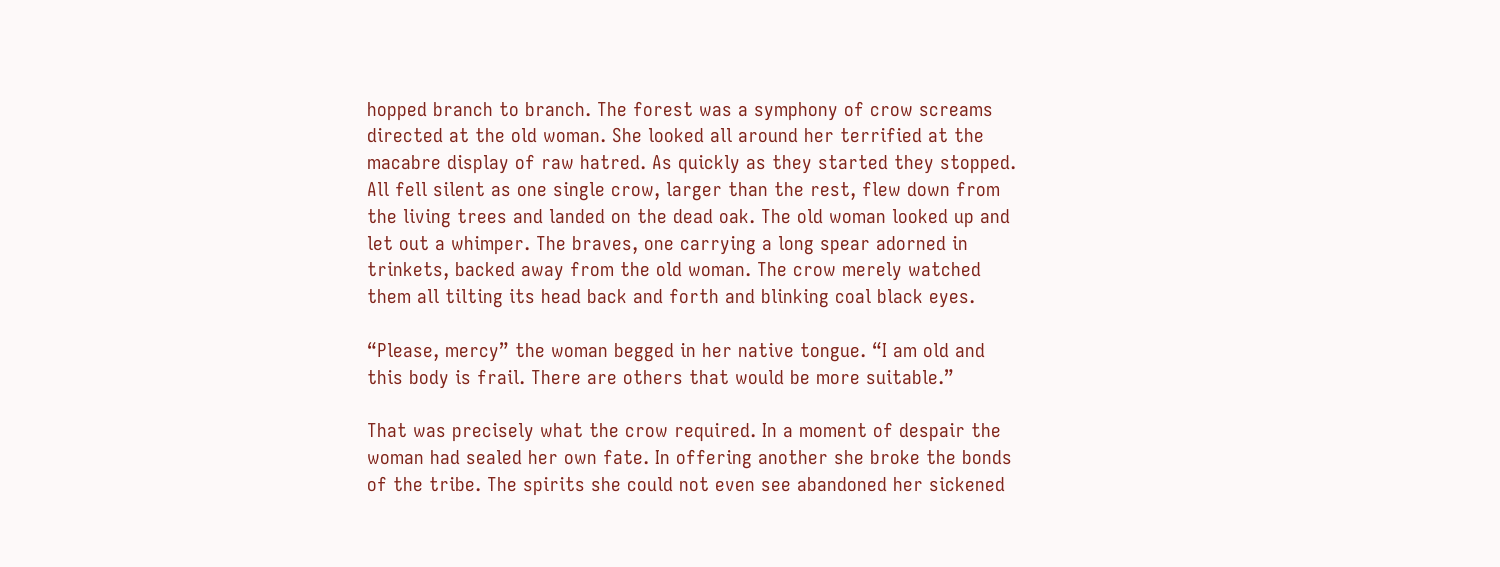hopped branch to branch. The forest was a symphony of crow screams directed at the old woman. She looked all around her terrified at the macabre display of raw hatred. As quickly as they started they stopped. All fell silent as one single crow, larger than the rest, flew down from the living trees and landed on the dead oak. The old woman looked up and let out a whimper. The braves, one carrying a long spear adorned in trinkets, backed away from the old woman. The crow merely watched them all tilting its head back and forth and blinking coal black eyes.

“Please, mercy” the woman begged in her native tongue. “I am old and this body is frail. There are others that would be more suitable.”

That was precisely what the crow required. In a moment of despair the woman had sealed her own fate. In offering another she broke the bonds of the tribe. The spirits she could not even see abandoned her sickened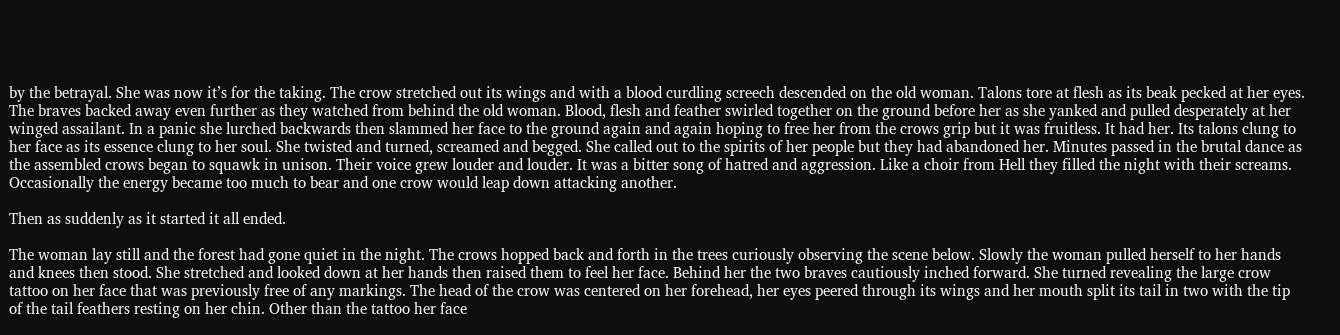by the betrayal. She was now it’s for the taking. The crow stretched out its wings and with a blood curdling screech descended on the old woman. Talons tore at flesh as its beak pecked at her eyes. The braves backed away even further as they watched from behind the old woman. Blood, flesh and feather swirled together on the ground before her as she yanked and pulled desperately at her winged assailant. In a panic she lurched backwards then slammed her face to the ground again and again hoping to free her from the crows grip but it was fruitless. It had her. Its talons clung to her face as its essence clung to her soul. She twisted and turned, screamed and begged. She called out to the spirits of her people but they had abandoned her. Minutes passed in the brutal dance as the assembled crows began to squawk in unison. Their voice grew louder and louder. It was a bitter song of hatred and aggression. Like a choir from Hell they filled the night with their screams. Occasionally the energy became too much to bear and one crow would leap down attacking another.

Then as suddenly as it started it all ended.

The woman lay still and the forest had gone quiet in the night. The crows hopped back and forth in the trees curiously observing the scene below. Slowly the woman pulled herself to her hands and knees then stood. She stretched and looked down at her hands then raised them to feel her face. Behind her the two braves cautiously inched forward. She turned revealing the large crow tattoo on her face that was previously free of any markings. The head of the crow was centered on her forehead, her eyes peered through its wings and her mouth split its tail in two with the tip of the tail feathers resting on her chin. Other than the tattoo her face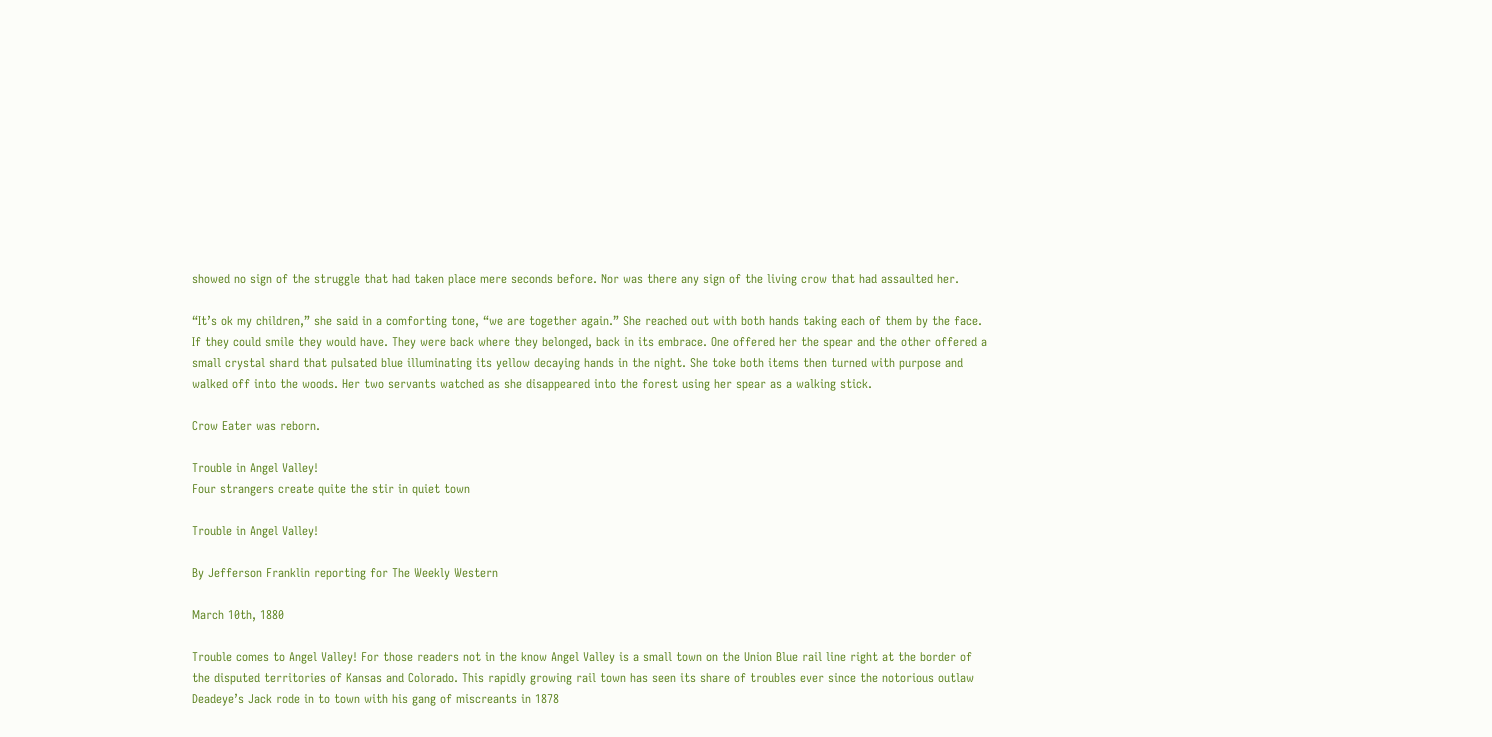showed no sign of the struggle that had taken place mere seconds before. Nor was there any sign of the living crow that had assaulted her.

“It’s ok my children,” she said in a comforting tone, “we are together again.” She reached out with both hands taking each of them by the face. If they could smile they would have. They were back where they belonged, back in its embrace. One offered her the spear and the other offered a small crystal shard that pulsated blue illuminating its yellow decaying hands in the night. She toke both items then turned with purpose and walked off into the woods. Her two servants watched as she disappeared into the forest using her spear as a walking stick.

Crow Eater was reborn.

Trouble in Angel Valley!
Four strangers create quite the stir in quiet town

Trouble in Angel Valley!

By Jefferson Franklin reporting for The Weekly Western

March 10th, 1880

Trouble comes to Angel Valley! For those readers not in the know Angel Valley is a small town on the Union Blue rail line right at the border of the disputed territories of Kansas and Colorado. This rapidly growing rail town has seen its share of troubles ever since the notorious outlaw Deadeye’s Jack rode in to town with his gang of miscreants in 1878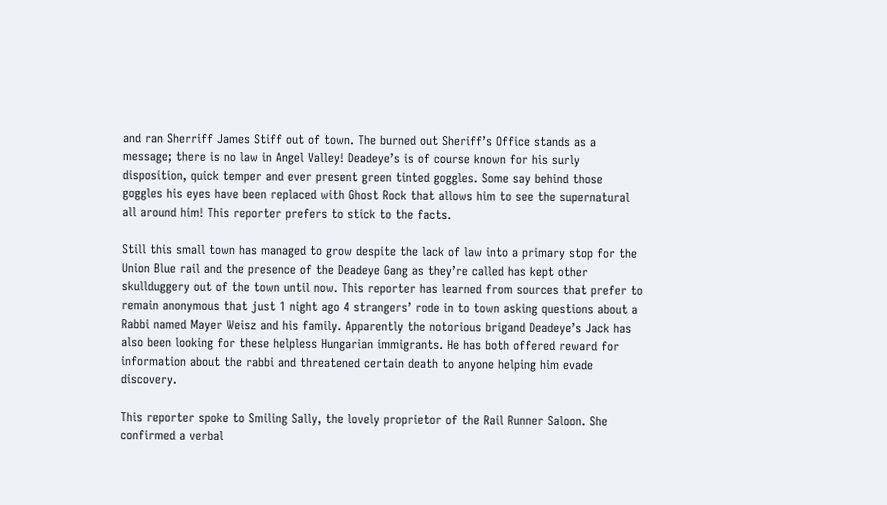and ran Sherriff James Stiff out of town. The burned out Sheriff’s Office stands as a message; there is no law in Angel Valley! Deadeye’s is of course known for his surly disposition, quick temper and ever present green tinted goggles. Some say behind those goggles his eyes have been replaced with Ghost Rock that allows him to see the supernatural all around him! This reporter prefers to stick to the facts.

Still this small town has managed to grow despite the lack of law into a primary stop for the Union Blue rail and the presence of the Deadeye Gang as they’re called has kept other skullduggery out of the town until now. This reporter has learned from sources that prefer to remain anonymous that just 1 night ago 4 strangers’ rode in to town asking questions about a Rabbi named Mayer Weisz and his family. Apparently the notorious brigand Deadeye’s Jack has also been looking for these helpless Hungarian immigrants. He has both offered reward for information about the rabbi and threatened certain death to anyone helping him evade discovery.

This reporter spoke to Smiling Sally, the lovely proprietor of the Rail Runner Saloon. She confirmed a verbal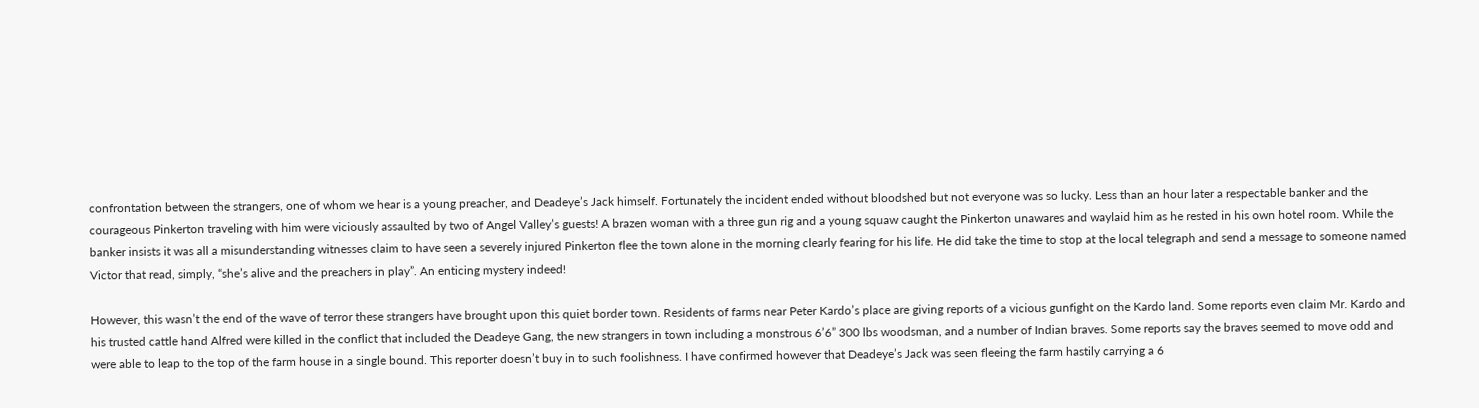confrontation between the strangers, one of whom we hear is a young preacher, and Deadeye’s Jack himself. Fortunately the incident ended without bloodshed but not everyone was so lucky. Less than an hour later a respectable banker and the courageous Pinkerton traveling with him were viciously assaulted by two of Angel Valley’s guests! A brazen woman with a three gun rig and a young squaw caught the Pinkerton unawares and waylaid him as he rested in his own hotel room. While the banker insists it was all a misunderstanding witnesses claim to have seen a severely injured Pinkerton flee the town alone in the morning clearly fearing for his life. He did take the time to stop at the local telegraph and send a message to someone named Victor that read, simply, “she’s alive and the preachers in play”. An enticing mystery indeed!

However, this wasn’t the end of the wave of terror these strangers have brought upon this quiet border town. Residents of farms near Peter Kardo’s place are giving reports of a vicious gunfight on the Kardo land. Some reports even claim Mr. Kardo and his trusted cattle hand Alfred were killed in the conflict that included the Deadeye Gang, the new strangers in town including a monstrous 6’6” 300 lbs woodsman, and a number of Indian braves. Some reports say the braves seemed to move odd and were able to leap to the top of the farm house in a single bound. This reporter doesn’t buy in to such foolishness. I have confirmed however that Deadeye’s Jack was seen fleeing the farm hastily carrying a 6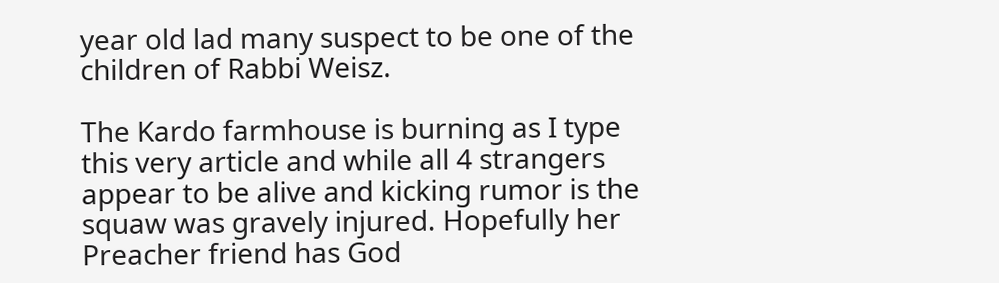year old lad many suspect to be one of the children of Rabbi Weisz.

The Kardo farmhouse is burning as I type this very article and while all 4 strangers appear to be alive and kicking rumor is the squaw was gravely injured. Hopefully her Preacher friend has God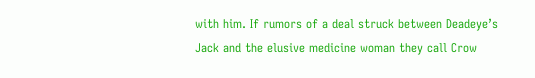with him. If rumors of a deal struck between Deadeye’s Jack and the elusive medicine woman they call Crow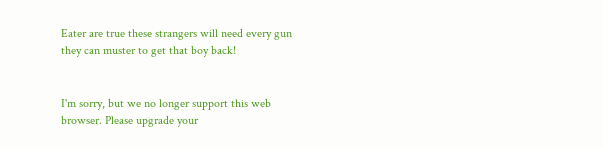Eater are true these strangers will need every gun they can muster to get that boy back!


I'm sorry, but we no longer support this web browser. Please upgrade your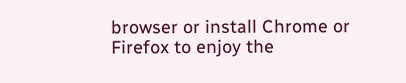browser or install Chrome or Firefox to enjoy the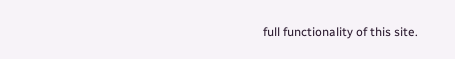full functionality of this site.